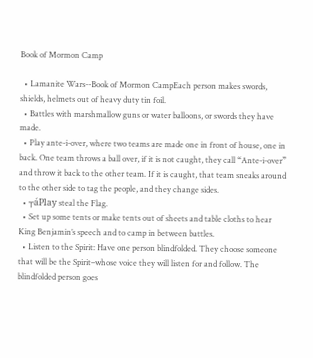Book of Mormon Camp

  • Lamanite Wars--Book of Mormon CampEach person makes swords, shields, helmets out of heavy duty tin foil.
  • Battles with marshmallow guns or water balloons, or swords they have made.
  • Play ante-i-over, where two teams are made one in front of house, one in back. One team throws a ball over, if it is not caught, they call “Ante-i-over” and throw it back to the other team. If it is caught, that team sneaks around to the other side to tag the people, and they change sides.
  • ┬áPlay steal the Flag.
  • Set up some tents or make tents out of sheets and table cloths to hear King Benjamin’s speech and to camp in between battles.
  • Listen to the Spirit: Have one person blindfolded. They choose someone that will be the Spirit–whose voice they will listen for and follow. The blindfolded person goes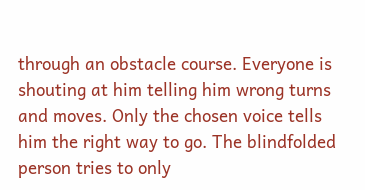through an obstacle course. Everyone is shouting at him telling him wrong turns and moves. Only the chosen voice tells him the right way to go. The blindfolded person tries to only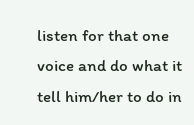listen for that one voice and do what it tell him/her to do in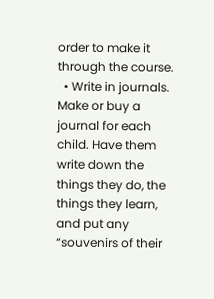order to make it through the course.
  • Write in journals. Make or buy a journal for each child. Have them write down the things they do, the things they learn, and put any “souvenirs of their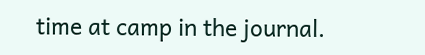time at camp in the journal.